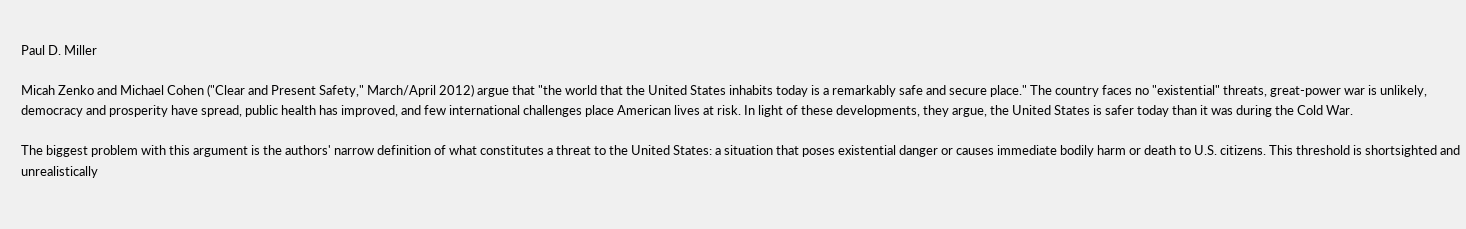Paul D. Miller

Micah Zenko and Michael Cohen ("Clear and Present Safety," March/April 2012) argue that "the world that the United States inhabits today is a remarkably safe and secure place." The country faces no "existential" threats, great-power war is unlikely, democracy and prosperity have spread, public health has improved, and few international challenges place American lives at risk. In light of these developments, they argue, the United States is safer today than it was during the Cold War.

The biggest problem with this argument is the authors' narrow definition of what constitutes a threat to the United States: a situation that poses existential danger or causes immediate bodily harm or death to U.S. citizens. This threshold is shortsighted and unrealistically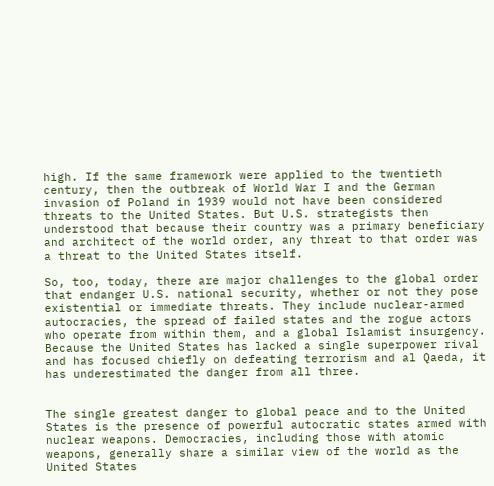high. If the same framework were applied to the twentieth century, then the outbreak of World War I and the German invasion of Poland in 1939 would not have been considered threats to the United States. But U.S. strategists then understood that because their country was a primary beneficiary and architect of the world order, any threat to that order was a threat to the United States itself.

So, too, today, there are major challenges to the global order that endanger U.S. national security, whether or not they pose existential or immediate threats. They include nuclear-armed autocracies, the spread of failed states and the rogue actors who operate from within them, and a global Islamist insurgency. Because the United States has lacked a single superpower rival and has focused chiefly on defeating terrorism and al Qaeda, it has underestimated the danger from all three.


The single greatest danger to global peace and to the United States is the presence of powerful autocratic states armed with nuclear weapons. Democracies, including those with atomic weapons, generally share a similar view of the world as the United States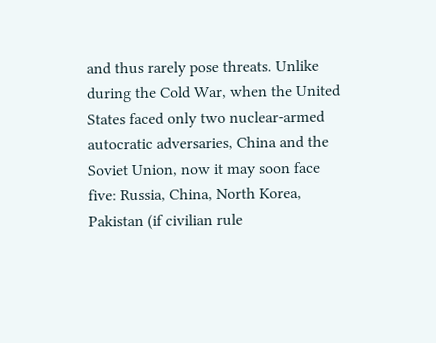and thus rarely pose threats. Unlike during the Cold War, when the United States faced only two nuclear-armed autocratic adversaries, China and the Soviet Union, now it may soon face five: Russia, China, North Korea, Pakistan (if civilian rule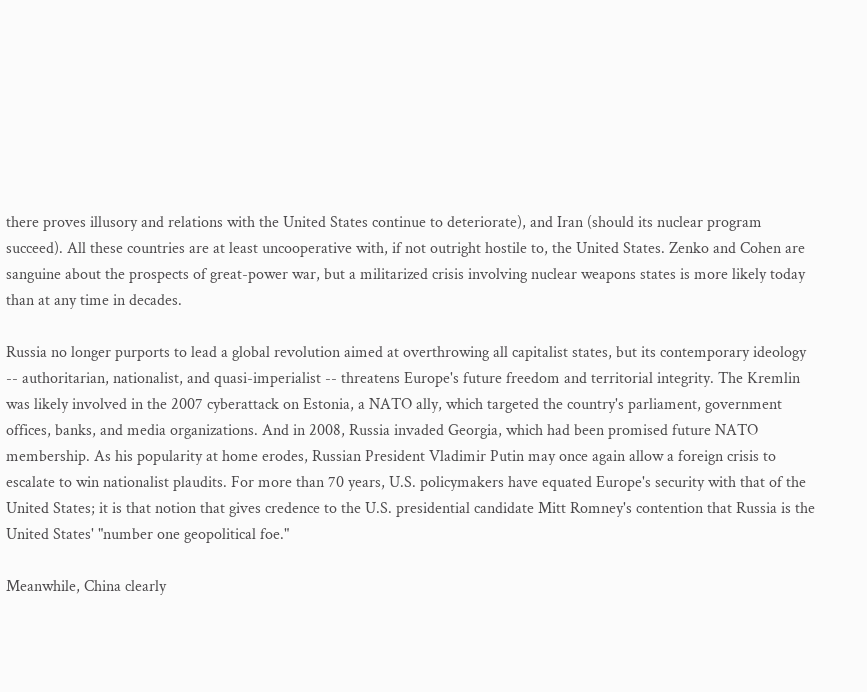there proves illusory and relations with the United States continue to deteriorate), and Iran (should its nuclear program succeed). All these countries are at least uncooperative with, if not outright hostile to, the United States. Zenko and Cohen are sanguine about the prospects of great-power war, but a militarized crisis involving nuclear weapons states is more likely today than at any time in decades.

Russia no longer purports to lead a global revolution aimed at overthrowing all capitalist states, but its contemporary ideology -- authoritarian, nationalist, and quasi-imperialist -- threatens Europe's future freedom and territorial integrity. The Kremlin was likely involved in the 2007 cyberattack on Estonia, a NATO ally, which targeted the country's parliament, government offices, banks, and media organizations. And in 2008, Russia invaded Georgia, which had been promised future NATO membership. As his popularity at home erodes, Russian President Vladimir Putin may once again allow a foreign crisis to escalate to win nationalist plaudits. For more than 70 years, U.S. policymakers have equated Europe's security with that of the United States; it is that notion that gives credence to the U.S. presidential candidate Mitt Romney's contention that Russia is the United States' "number one geopolitical foe."

Meanwhile, China clearly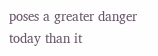poses a greater danger today than it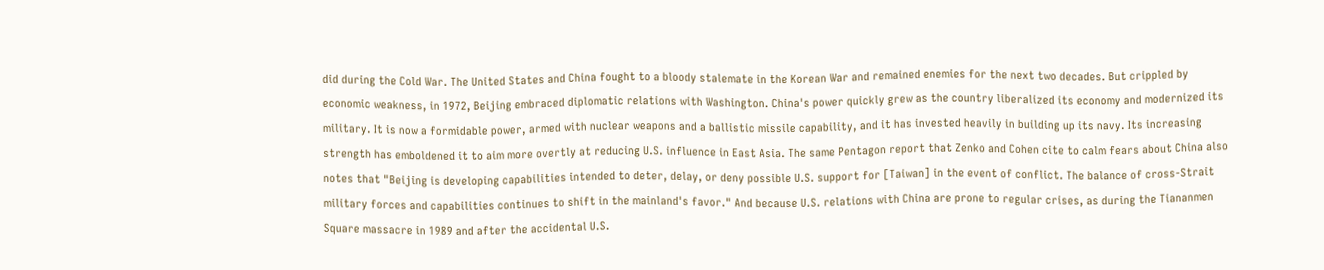did during the Cold War. The United States and China fought to a bloody stalemate in the Korean War and remained enemies for the next two decades. But crippled by economic weakness, in 1972, Beijing embraced diplomatic relations with Washington. China's power quickly grew as the country liberalized its economy and modernized its military. It is now a formidable power, armed with nuclear weapons and a ballistic missile capability, and it has invested heavily in building up its navy. Its increasing strength has emboldened it to aim more overtly at reducing U.S. influence in East Asia. The same Pentagon report that Zenko and Cohen cite to calm fears about China also notes that "Beijing is developing capabilities intended to deter, delay, or deny possible U.S. support for [Taiwan] in the event of conflict. The balance of cross-Strait military forces and capabilities continues to shift in the mainland's favor." And because U.S. relations with China are prone to regular crises, as during the Tiananmen Square massacre in 1989 and after the accidental U.S.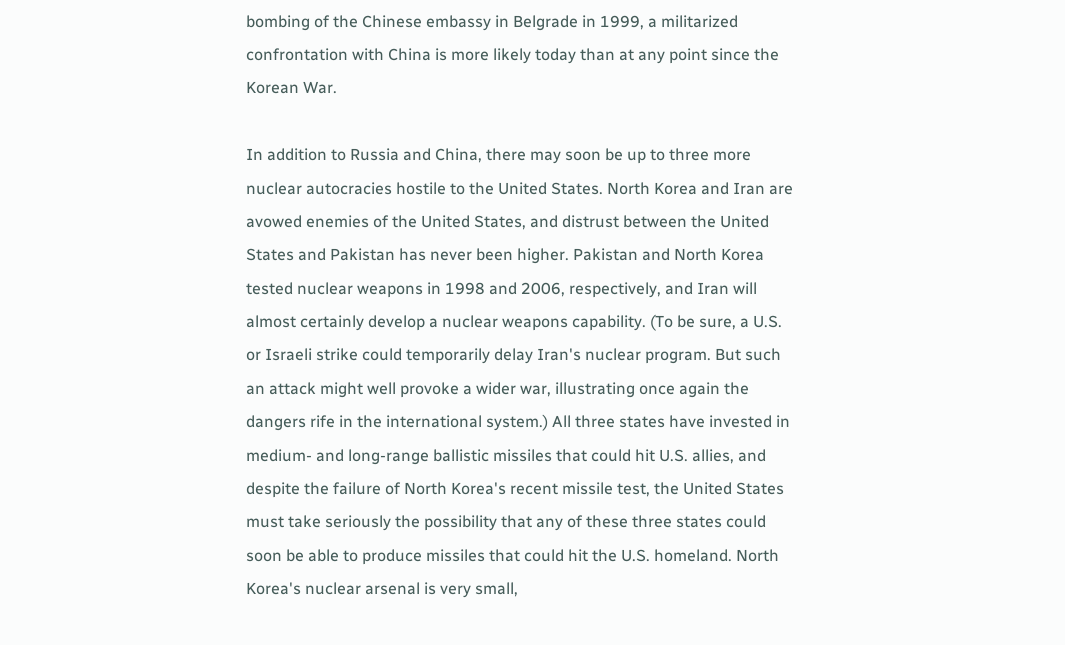bombing of the Chinese embassy in Belgrade in 1999, a militarized confrontation with China is more likely today than at any point since the Korean War.

In addition to Russia and China, there may soon be up to three more nuclear autocracies hostile to the United States. North Korea and Iran are avowed enemies of the United States, and distrust between the United States and Pakistan has never been higher. Pakistan and North Korea tested nuclear weapons in 1998 and 2006, respectively, and Iran will almost certainly develop a nuclear weapons capability. (To be sure, a U.S. or Israeli strike could temporarily delay Iran's nuclear program. But such an attack might well provoke a wider war, illustrating once again the dangers rife in the international system.) All three states have invested in medium- and long-range ballistic missiles that could hit U.S. allies, and despite the failure of North Korea's recent missile test, the United States must take seriously the possibility that any of these three states could soon be able to produce missiles that could hit the U.S. homeland. North Korea's nuclear arsenal is very small,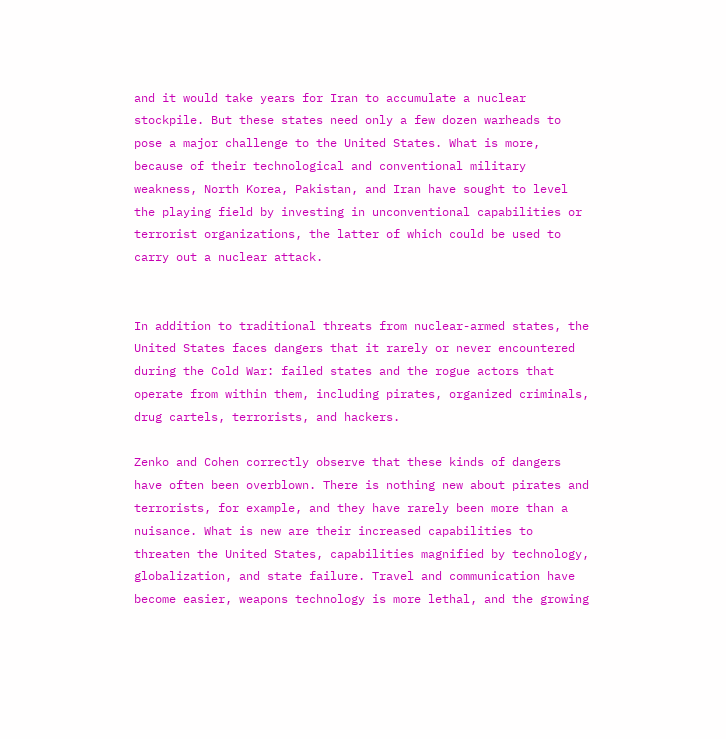and it would take years for Iran to accumulate a nuclear stockpile. But these states need only a few dozen warheads to pose a major challenge to the United States. What is more, because of their technological and conventional military weakness, North Korea, Pakistan, and Iran have sought to level the playing field by investing in unconventional capabilities or terrorist organizations, the latter of which could be used to carry out a nuclear attack.


In addition to traditional threats from nuclear-armed states, the United States faces dangers that it rarely or never encountered during the Cold War: failed states and the rogue actors that operate from within them, including pirates, organized criminals, drug cartels, terrorists, and hackers.

Zenko and Cohen correctly observe that these kinds of dangers have often been overblown. There is nothing new about pirates and terrorists, for example, and they have rarely been more than a nuisance. What is new are their increased capabilities to threaten the United States, capabilities magnified by technology, globalization, and state failure. Travel and communication have become easier, weapons technology is more lethal, and the growing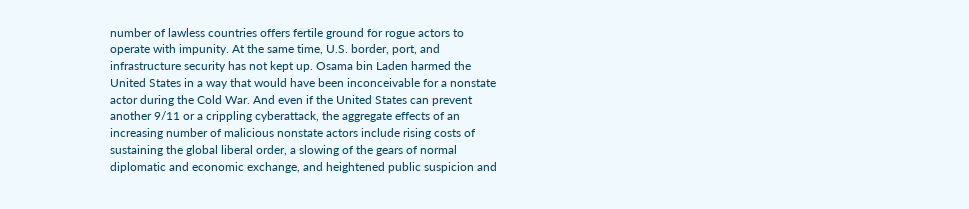number of lawless countries offers fertile ground for rogue actors to operate with impunity. At the same time, U.S. border, port, and infrastructure security has not kept up. Osama bin Laden harmed the United States in a way that would have been inconceivable for a nonstate actor during the Cold War. And even if the United States can prevent another 9/11 or a crippling cyberattack, the aggregate effects of an increasing number of malicious nonstate actors include rising costs of sustaining the global liberal order, a slowing of the gears of normal diplomatic and economic exchange, and heightened public suspicion and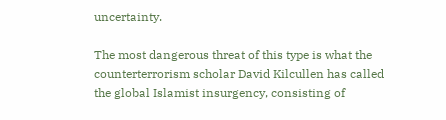uncertainty.

The most dangerous threat of this type is what the counterterrorism scholar David Kilcullen has called the global Islamist insurgency, consisting of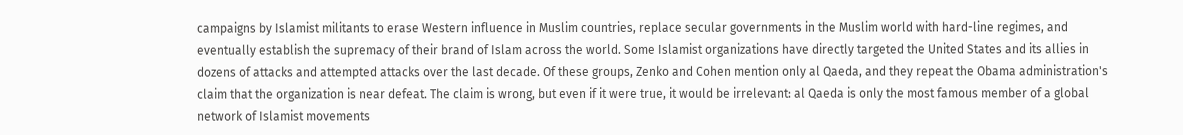campaigns by Islamist militants to erase Western influence in Muslim countries, replace secular governments in the Muslim world with hard-line regimes, and eventually establish the supremacy of their brand of Islam across the world. Some Islamist organizations have directly targeted the United States and its allies in dozens of attacks and attempted attacks over the last decade. Of these groups, Zenko and Cohen mention only al Qaeda, and they repeat the Obama administration's claim that the organization is near defeat. The claim is wrong, but even if it were true, it would be irrelevant: al Qaeda is only the most famous member of a global network of Islamist movements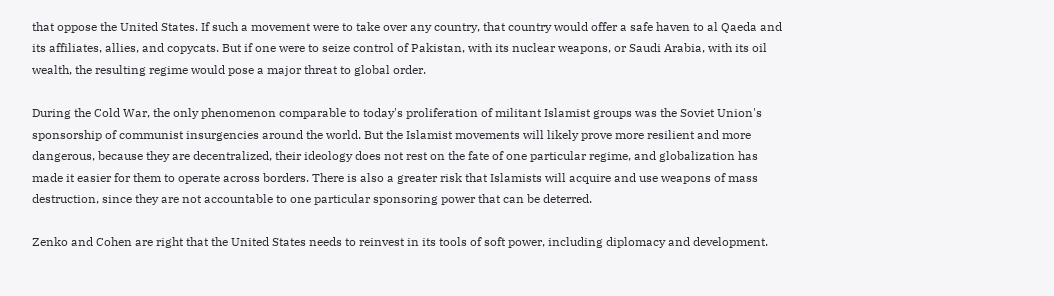that oppose the United States. If such a movement were to take over any country, that country would offer a safe haven to al Qaeda and its affiliates, allies, and copycats. But if one were to seize control of Pakistan, with its nuclear weapons, or Saudi Arabia, with its oil wealth, the resulting regime would pose a major threat to global order.

During the Cold War, the only phenomenon comparable to today's proliferation of militant Islamist groups was the Soviet Union's sponsorship of communist insurgencies around the world. But the Islamist movements will likely prove more resilient and more dangerous, because they are decentralized, their ideology does not rest on the fate of one particular regime, and globalization has made it easier for them to operate across borders. There is also a greater risk that Islamists will acquire and use weapons of mass destruction, since they are not accountable to one particular sponsoring power that can be deterred.

Zenko and Cohen are right that the United States needs to reinvest in its tools of soft power, including diplomacy and development.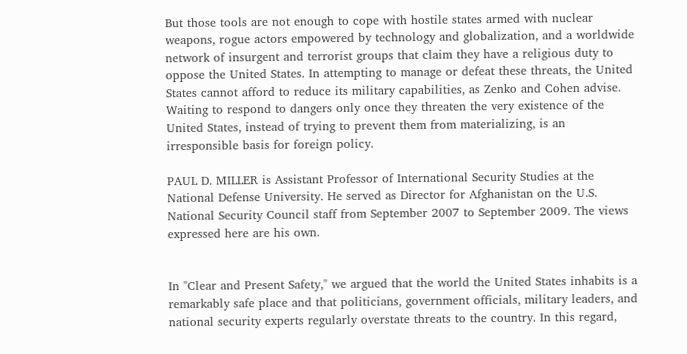But those tools are not enough to cope with hostile states armed with nuclear weapons, rogue actors empowered by technology and globalization, and a worldwide network of insurgent and terrorist groups that claim they have a religious duty to oppose the United States. In attempting to manage or defeat these threats, the United States cannot afford to reduce its military capabilities, as Zenko and Cohen advise. Waiting to respond to dangers only once they threaten the very existence of the United States, instead of trying to prevent them from materializing, is an irresponsible basis for foreign policy.

PAUL D. MILLER is Assistant Professor of International Security Studies at the National Defense University. He served as Director for Afghanistan on the U.S. National Security Council staff from September 2007 to September 2009. The views expressed here are his own.


In "Clear and Present Safety," we argued that the world the United States inhabits is a remarkably safe place and that politicians, government officials, military leaders, and national security experts regularly overstate threats to the country. In this regard,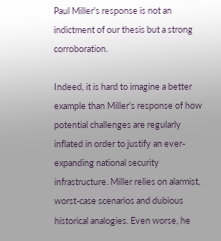Paul Miller's response is not an indictment of our thesis but a strong corroboration.

Indeed, it is hard to imagine a better example than Miller's response of how potential challenges are regularly inflated in order to justify an ever-expanding national security infrastructure. Miller relies on alarmist, worst-case scenarios and dubious historical analogies. Even worse, he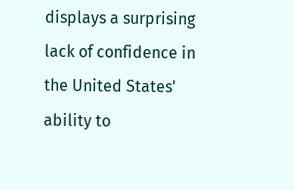displays a surprising lack of confidence in the United States' ability to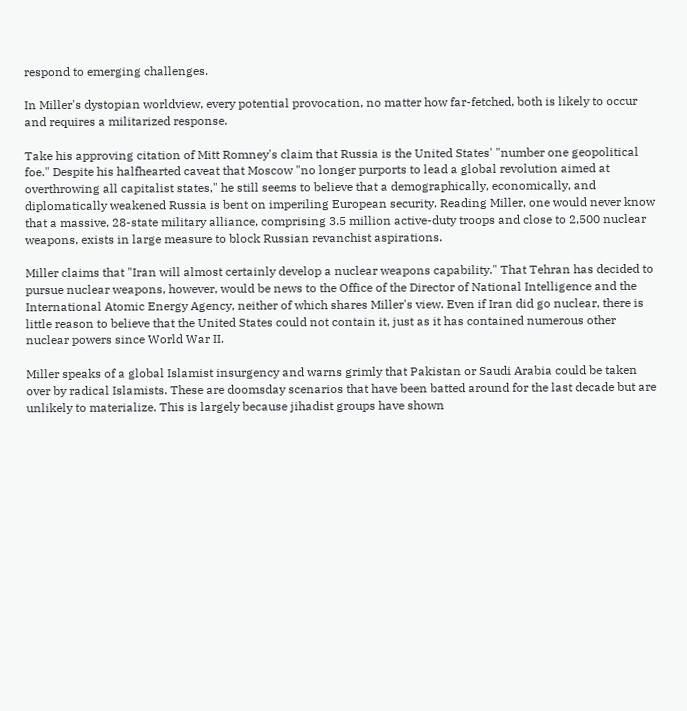respond to emerging challenges.

In Miller's dystopian worldview, every potential provocation, no matter how far-fetched, both is likely to occur and requires a militarized response.

Take his approving citation of Mitt Romney's claim that Russia is the United States' "number one geopolitical foe." Despite his halfhearted caveat that Moscow "no longer purports to lead a global revolution aimed at overthrowing all capitalist states," he still seems to believe that a demographically, economically, and diplomatically weakened Russia is bent on imperiling European security. Reading Miller, one would never know that a massive, 28-state military alliance, comprising 3.5 million active-duty troops and close to 2,500 nuclear weapons, exists in large measure to block Russian revanchist aspirations.

Miller claims that "Iran will almost certainly develop a nuclear weapons capability." That Tehran has decided to pursue nuclear weapons, however, would be news to the Office of the Director of National Intelligence and the International Atomic Energy Agency, neither of which shares Miller's view. Even if Iran did go nuclear, there is little reason to believe that the United States could not contain it, just as it has contained numerous other nuclear powers since World War II.

Miller speaks of a global Islamist insurgency and warns grimly that Pakistan or Saudi Arabia could be taken over by radical Islamists. These are doomsday scenarios that have been batted around for the last decade but are unlikely to materialize. This is largely because jihadist groups have shown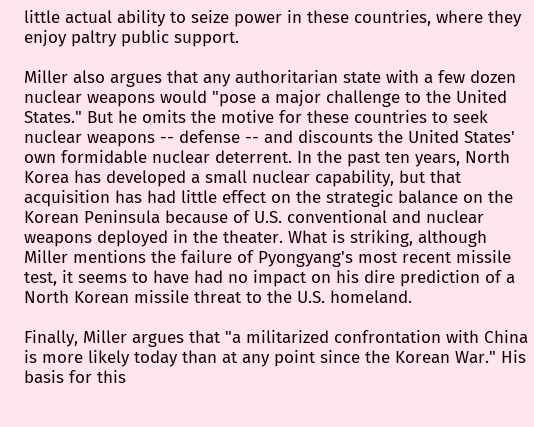little actual ability to seize power in these countries, where they enjoy paltry public support.

Miller also argues that any authoritarian state with a few dozen nuclear weapons would "pose a major challenge to the United States." But he omits the motive for these countries to seek nuclear weapons -- defense -- and discounts the United States' own formidable nuclear deterrent. In the past ten years, North Korea has developed a small nuclear capability, but that acquisition has had little effect on the strategic balance on the Korean Peninsula because of U.S. conventional and nuclear weapons deployed in the theater. What is striking, although Miller mentions the failure of Pyongyang's most recent missile test, it seems to have had no impact on his dire prediction of a North Korean missile threat to the U.S. homeland.

Finally, Miller argues that "a militarized confrontation with China is more likely today than at any point since the Korean War." His basis for this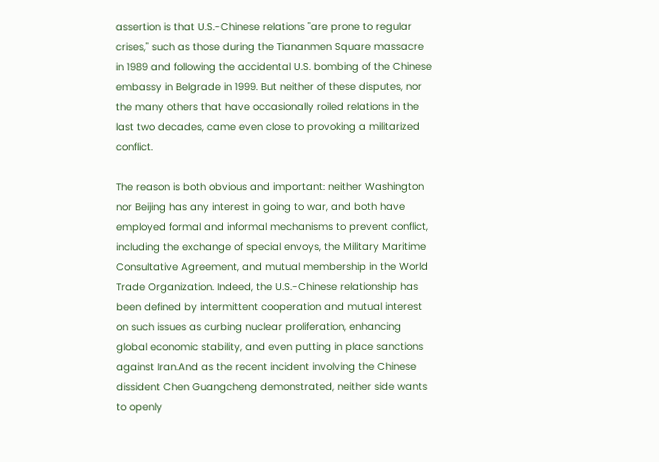assertion is that U.S.-Chinese relations "are prone to regular crises," such as those during the Tiananmen Square massacre in 1989 and following the accidental U.S. bombing of the Chinese embassy in Belgrade in 1999. But neither of these disputes, nor the many others that have occasionally roiled relations in the last two decades, came even close to provoking a militarized conflict.

The reason is both obvious and important: neither Washington nor Beijing has any interest in going to war, and both have employed formal and informal mechanisms to prevent conflict, including the exchange of special envoys, the Military Maritime Consultative Agreement, and mutual membership in the World Trade Organization. Indeed, the U.S.-Chinese relationship has been defined by intermittent cooperation and mutual interest on such issues as curbing nuclear proliferation, enhancing global economic stability, and even putting in place sanctions against Iran.And as the recent incident involving the Chinese dissident Chen Guangcheng demonstrated, neither side wants to openly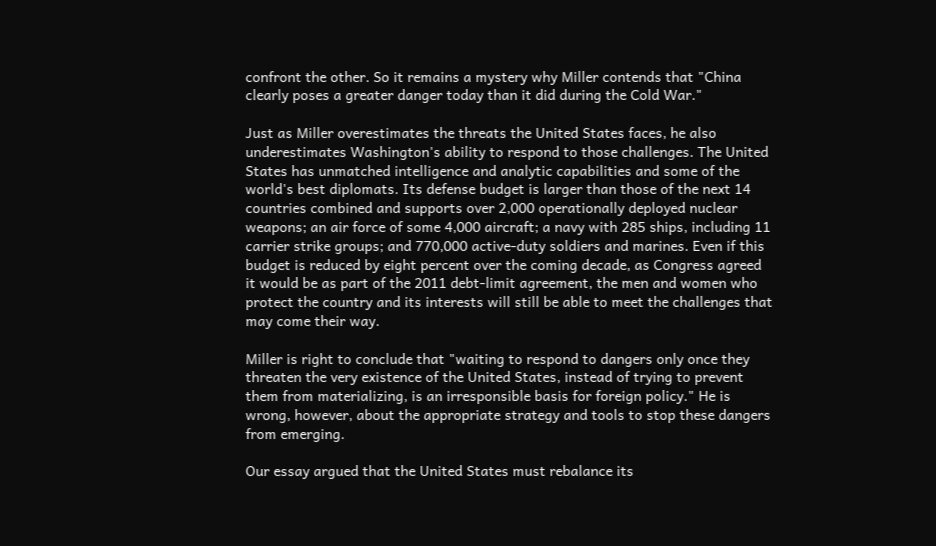confront the other. So it remains a mystery why Miller contends that "China clearly poses a greater danger today than it did during the Cold War."

Just as Miller overestimates the threats the United States faces, he also underestimates Washington's ability to respond to those challenges. The United States has unmatched intelligence and analytic capabilities and some of the world's best diplomats. Its defense budget is larger than those of the next 14 countries combined and supports over 2,000 operationally deployed nuclear weapons; an air force of some 4,000 aircraft; a navy with 285 ships, including 11 carrier strike groups; and 770,000 active-duty soldiers and marines. Even if this budget is reduced by eight percent over the coming decade, as Congress agreed it would be as part of the 2011 debt-limit agreement, the men and women who protect the country and its interests will still be able to meet the challenges that may come their way.

Miller is right to conclude that "waiting to respond to dangers only once they threaten the very existence of the United States, instead of trying to prevent them from materializing, is an irresponsible basis for foreign policy." He is wrong, however, about the appropriate strategy and tools to stop these dangers from emerging.

Our essay argued that the United States must rebalance its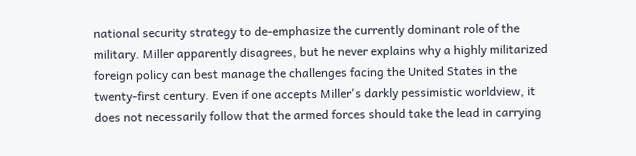national security strategy to de-emphasize the currently dominant role of the military. Miller apparently disagrees, but he never explains why a highly militarized foreign policy can best manage the challenges facing the United States in the twenty-first century. Even if one accepts Miller's darkly pessimistic worldview, it does not necessarily follow that the armed forces should take the lead in carrying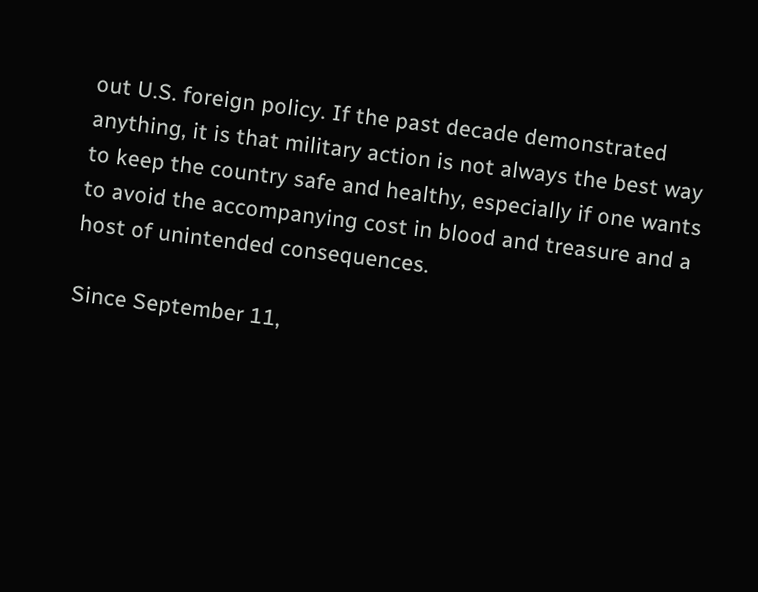out U.S. foreign policy. If the past decade demonstrated anything, it is that military action is not always the best way to keep the country safe and healthy, especially if one wants to avoid the accompanying cost in blood and treasure and a host of unintended consequences.

Since September 11,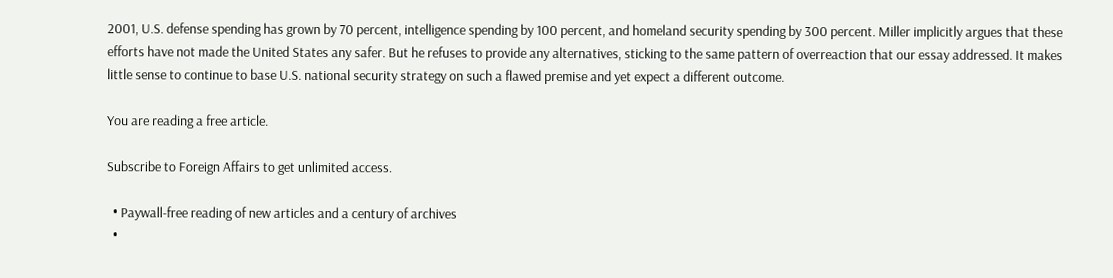2001, U.S. defense spending has grown by 70 percent, intelligence spending by 100 percent, and homeland security spending by 300 percent. Miller implicitly argues that these efforts have not made the United States any safer. But he refuses to provide any alternatives, sticking to the same pattern of overreaction that our essay addressed. It makes little sense to continue to base U.S. national security strategy on such a flawed premise and yet expect a different outcome.

You are reading a free article.

Subscribe to Foreign Affairs to get unlimited access.

  • Paywall-free reading of new articles and a century of archives
  •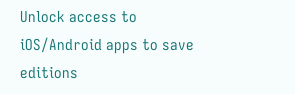Unlock access to iOS/Android apps to save editions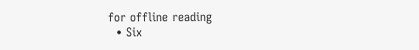for offline reading
  • Six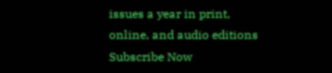issues a year in print, online, and audio editions
Subscribe Now